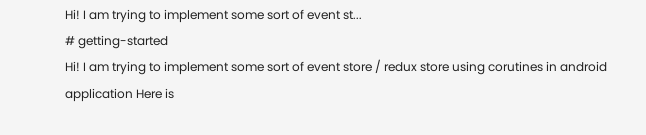Hi! I am trying to implement some sort of event st...
# getting-started
Hi! I am trying to implement some sort of event store / redux store using corutines in android application Here is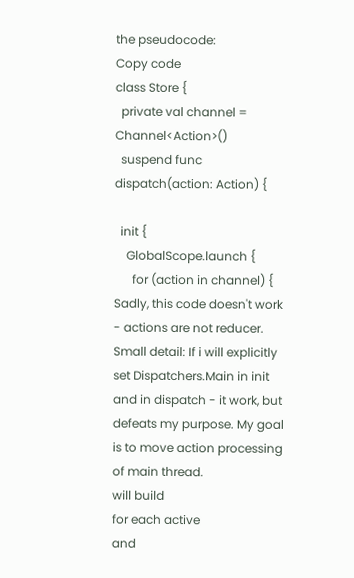the pseudocode:
Copy code
class Store {
  private val channel = Channel<Action>()
  suspend func dispatch(action: Action) {

  init {
    GlobalScope.launch {
      for (action in channel) {
Sadly, this code doesn't work - actions are not reducer. Small detail: If i will explicitly set Dispatchers.Main in init and in dispatch - it work, but defeats my purpose. My goal is to move action processing of main thread.
will build
for each active
and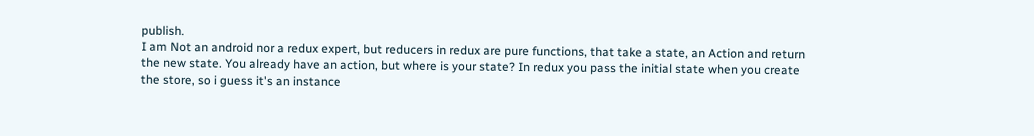publish.
I am Not an android nor a redux expert, but reducers in redux are pure functions, that take a state, an Action and return the new state. You already have an action, but where is your state? In redux you pass the initial state when you create the store, so i guess it's an instance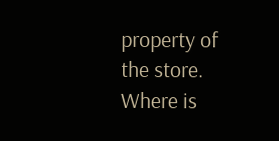property of the store. Where is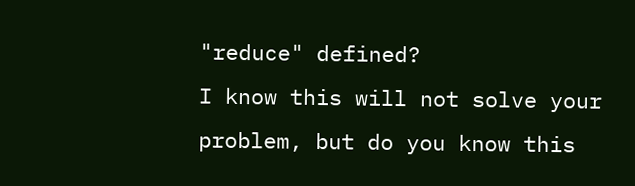"reduce" defined?
I know this will not solve your problem, but do you know this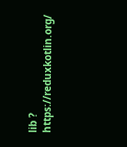lib ? https://reduxkotlin.org/